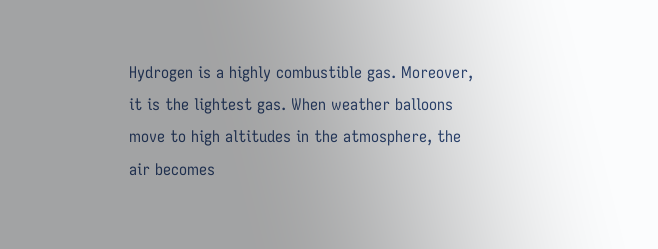Hydrogen is a highly combustible gas. Moreover, it is the lightest gas. When weather balloons move to high altitudes in the atmosphere, the air becomes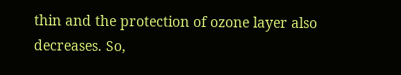thin and the protection of ozone layer also decreases. So,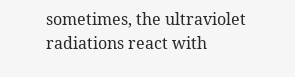sometimes, the ultraviolet radiations react with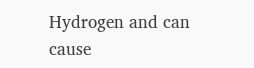Hydrogen and can cause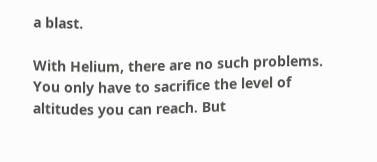a blast.

With Helium, there are no such problems. You only have to sacrifice the level of altitudes you can reach. But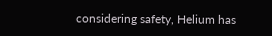considering safety, Helium has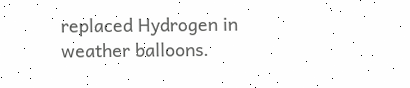replaced Hydrogen in weather balloons.